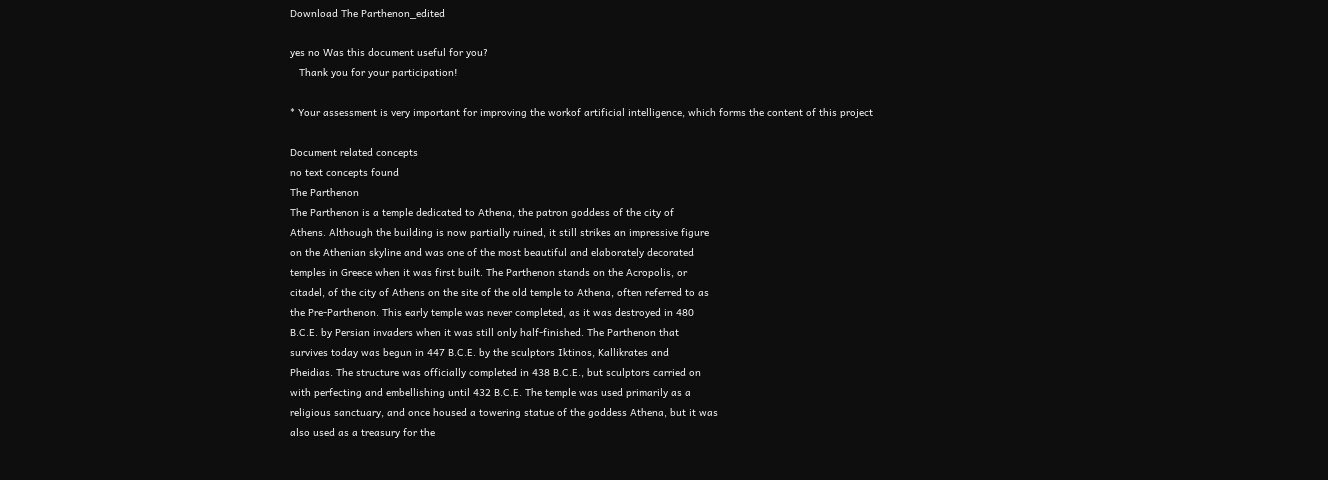Download The Parthenon_edited

yes no Was this document useful for you?
   Thank you for your participation!

* Your assessment is very important for improving the workof artificial intelligence, which forms the content of this project

Document related concepts
no text concepts found
The Parthenon
The Parthenon is a temple dedicated to Athena, the patron goddess of the city of
Athens. Although the building is now partially ruined, it still strikes an impressive figure
on the Athenian skyline and was one of the most beautiful and elaborately decorated
temples in Greece when it was first built. The Parthenon stands on the Acropolis, or
citadel, of the city of Athens on the site of the old temple to Athena, often referred to as
the Pre-Parthenon. This early temple was never completed, as it was destroyed in 480
B.C.E. by Persian invaders when it was still only half-finished. The Parthenon that
survives today was begun in 447 B.C.E. by the sculptors Iktinos, Kallikrates and
Pheidias. The structure was officially completed in 438 B.C.E., but sculptors carried on
with perfecting and embellishing until 432 B.C.E. The temple was used primarily as a
religious sanctuary, and once housed a towering statue of the goddess Athena, but it was
also used as a treasury for the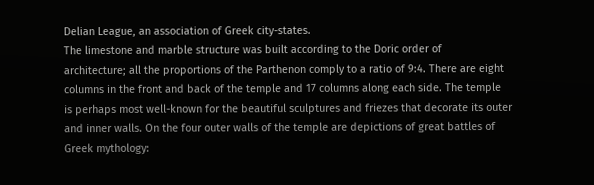Delian League, an association of Greek city-states.
The limestone and marble structure was built according to the Doric order of
architecture; all the proportions of the Parthenon comply to a ratio of 9:4. There are eight
columns in the front and back of the temple and 17 columns along each side. The temple
is perhaps most well-known for the beautiful sculptures and friezes that decorate its outer
and inner walls. On the four outer walls of the temple are depictions of great battles of
Greek mythology: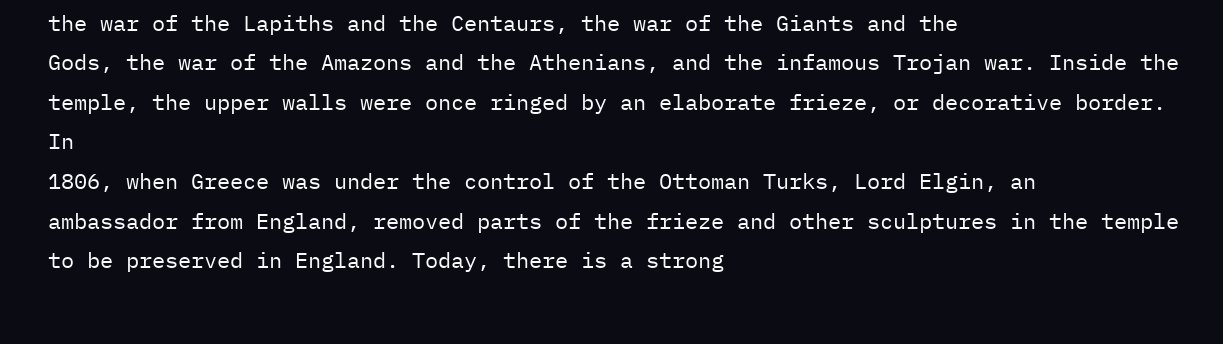the war of the Lapiths and the Centaurs, the war of the Giants and the
Gods, the war of the Amazons and the Athenians, and the infamous Trojan war. Inside the
temple, the upper walls were once ringed by an elaborate frieze, or decorative border. In
1806, when Greece was under the control of the Ottoman Turks, Lord Elgin, an
ambassador from England, removed parts of the frieze and other sculptures in the temple
to be preserved in England. Today, there is a strong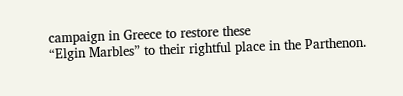campaign in Greece to restore these
“Elgin Marbles” to their rightful place in the Parthenon.